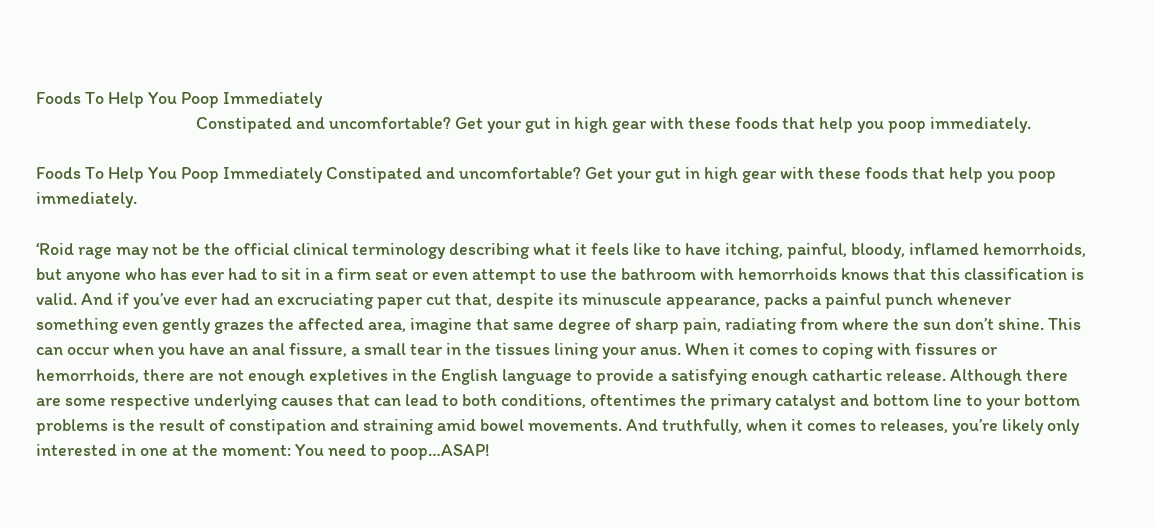Foods To Help You Poop Immediately
                                        Constipated and uncomfortable? Get your gut in high gear with these foods that help you poop immediately.

Foods To Help You Poop Immediately Constipated and uncomfortable? Get your gut in high gear with these foods that help you poop immediately.

‘Roid rage may not be the official clinical terminology describing what it feels like to have itching, painful, bloody, inflamed hemorrhoids, but anyone who has ever had to sit in a firm seat or even attempt to use the bathroom with hemorrhoids knows that this classification is valid. And if you’ve ever had an excruciating paper cut that, despite its minuscule appearance, packs a painful punch whenever something even gently grazes the affected area, imagine that same degree of sharp pain, radiating from where the sun don’t shine. This can occur when you have an anal fissure, a small tear in the tissues lining your anus. When it comes to coping with fissures or hemorrhoids, there are not enough expletives in the English language to provide a satisfying enough cathartic release. Although there are some respective underlying causes that can lead to both conditions, oftentimes the primary catalyst and bottom line to your bottom problems is the result of constipation and straining amid bowel movements. And truthfully, when it comes to releases, you’re likely only interested in one at the moment: You need to poop…ASAP!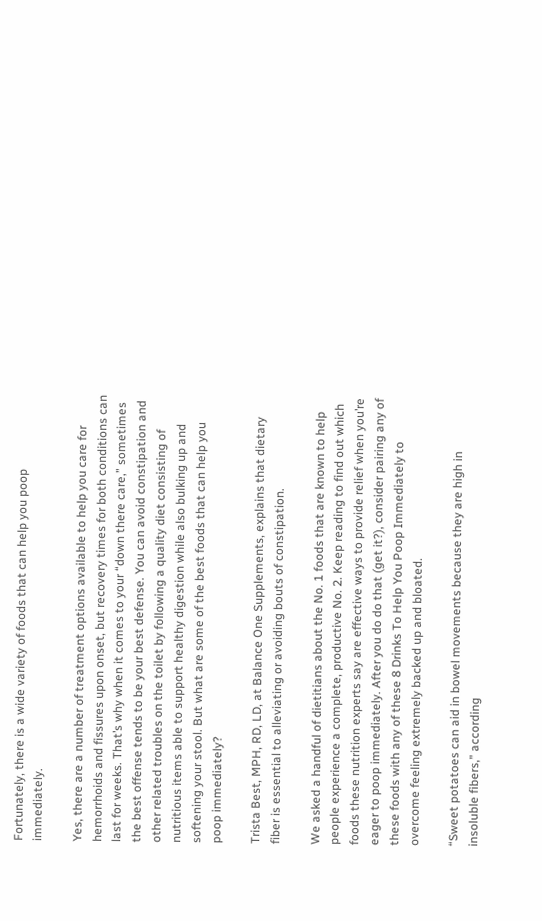Fortunately, there is a wide variety of foods that can help you poop immediately.

Yes, there are a number of treatment options available to help you care for hemorrhoids and fissures upon onset, but recovery times for both conditions can last for weeks. That’s why when it comes to your “down there care,” sometimes the best offense tends to be your best defense. You can avoid constipation and other related troubles on the toilet by following a quality diet consisting of nutritious items able to support healthy digestion while also bulking up and softening your stool. But what are some of the best foods that can help you poop immediately?

Trista Best, MPH, RD, LD, at Balance One Supplements, explains that dietary fiber is essential to alleviating or avoiding bouts of constipation.

We asked a handful of dietitians about the No. 1 foods that are known to help people experience a complete, productive No. 2. Keep reading to find out which foods these nutrition experts say are effective ways to provide relief when you’re eager to poop immediately. After you do do that (get it?), consider pairing any of these foods with any of these 8 Drinks To Help You Poop Immediately to overcome feeling extremely backed up and bloated.

“Sweet potatoes can aid in bowel movements because they are high in insoluble fibers,” according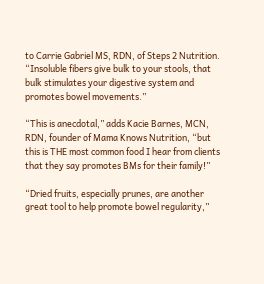to Carrie Gabriel MS, RDN, of Steps 2 Nutrition. “Insoluble fibers give bulk to your stools, that bulk stimulates your digestive system and promotes bowel movements.”

“This is anecdotal,” adds Kacie Barnes, MCN, RDN, founder of Mama Knows Nutrition, “but this is THE most common food I hear from clients that they say promotes BMs for their family!”

“Dried fruits, especially prunes, are another great tool to help promote bowel regularity,”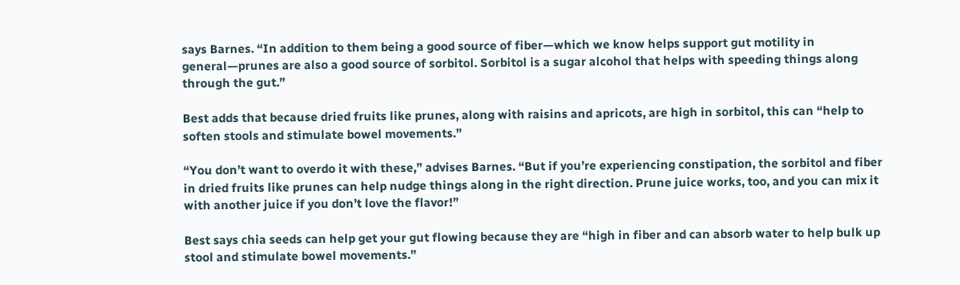says Barnes. “In addition to them being a good source of fiber—which we know helps support gut motility in general—prunes are also a good source of sorbitol. Sorbitol is a sugar alcohol that helps with speeding things along through the gut.”

Best adds that because dried fruits like prunes, along with raisins and apricots, are high in sorbitol, this can “help to soften stools and stimulate bowel movements.”

“You don’t want to overdo it with these,” advises Barnes. “But if you’re experiencing constipation, the sorbitol and fiber in dried fruits like prunes can help nudge things along in the right direction. Prune juice works, too, and you can mix it with another juice if you don’t love the flavor!”

Best says chia seeds can help get your gut flowing because they are “high in fiber and can absorb water to help bulk up stool and stimulate bowel movements.”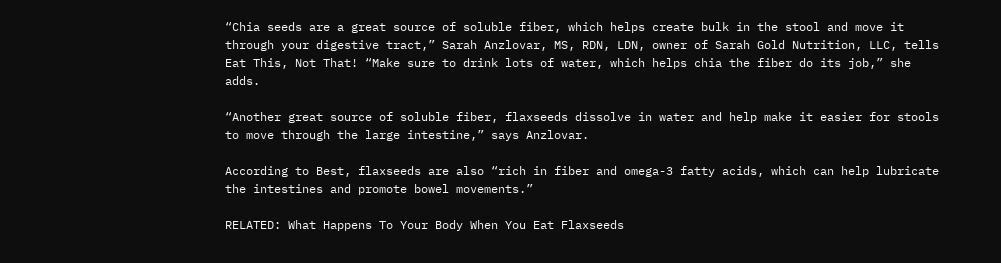“Chia seeds are a great source of soluble fiber, which helps create bulk in the stool and move it through your digestive tract,” Sarah Anzlovar, MS, RDN, LDN, owner of Sarah Gold Nutrition, LLC, tells Eat This, Not That! “Make sure to drink lots of water, which helps chia the fiber do its job,” she adds.

“Another great source of soluble fiber, flaxseeds dissolve in water and help make it easier for stools to move through the large intestine,” says Anzlovar.

According to Best, flaxseeds are also “rich in fiber and omega-3 fatty acids, which can help lubricate the intestines and promote bowel movements.”

RELATED: What Happens To Your Body When You Eat Flaxseeds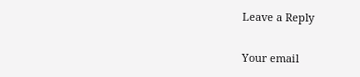Leave a Reply

Your email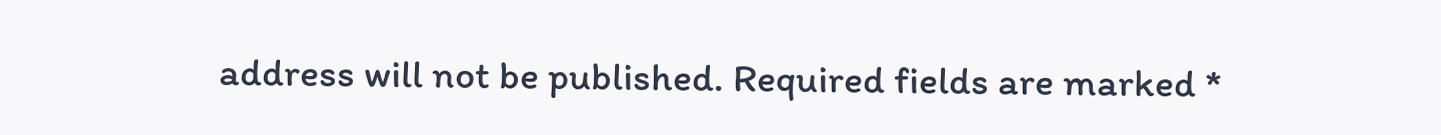address will not be published. Required fields are marked *